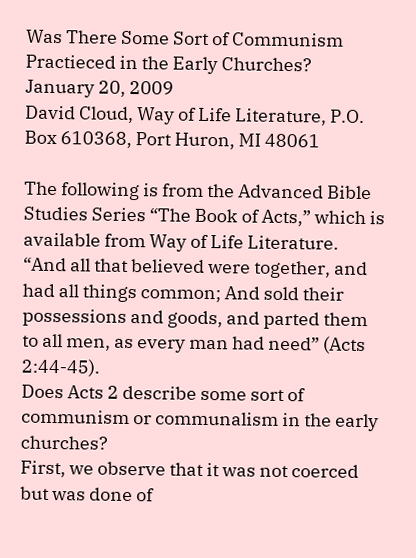Was There Some Sort of Communism Practieced in the Early Churches?
January 20, 2009
David Cloud, Way of Life Literature, P.O. Box 610368, Port Huron, MI 48061

The following is from the Advanced Bible Studies Series “The Book of Acts,” which is available from Way of Life Literature.
“And all that believed were together, and had all things common; And sold their possessions and goods, and parted them to all men, as every man had need” (Acts 2:44-45).
Does Acts 2 describe some sort of communism or communalism in the early churches?
First, we observe that it was not coerced but was done of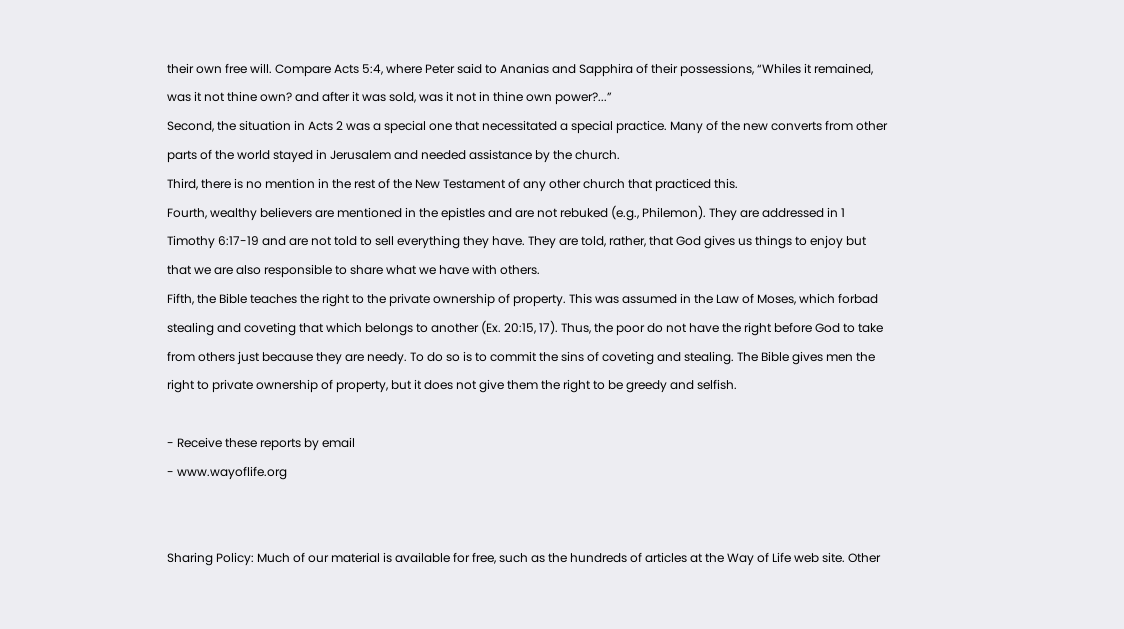their own free will. Compare Acts 5:4, where Peter said to Ananias and Sapphira of their possessions, “Whiles it remained, was it not thine own? and after it was sold, was it not in thine own power?...”
Second, the situation in Acts 2 was a special one that necessitated a special practice. Many of the new converts from other parts of the world stayed in Jerusalem and needed assistance by the church.
Third, there is no mention in the rest of the New Testament of any other church that practiced this.
Fourth, wealthy believers are mentioned in the epistles and are not rebuked (e.g., Philemon). They are addressed in 1 Timothy 6:17-19 and are not told to sell everything they have. They are told, rather, that God gives us things to enjoy but that we are also responsible to share what we have with others.
Fifth, the Bible teaches the right to the private ownership of property. This was assumed in the Law of Moses, which forbad stealing and coveting that which belongs to another (Ex. 20:15, 17). Thus, the poor do not have the right before God to take from others just because they are needy. To do so is to commit the sins of coveting and stealing. The Bible gives men the right to private ownership of property, but it does not give them the right to be greedy and selfish.

- Receive these reports by email
- www.wayoflife.org


Sharing Policy: Much of our material is available for free, such as the hundreds of articles at the Way of Life web site. Other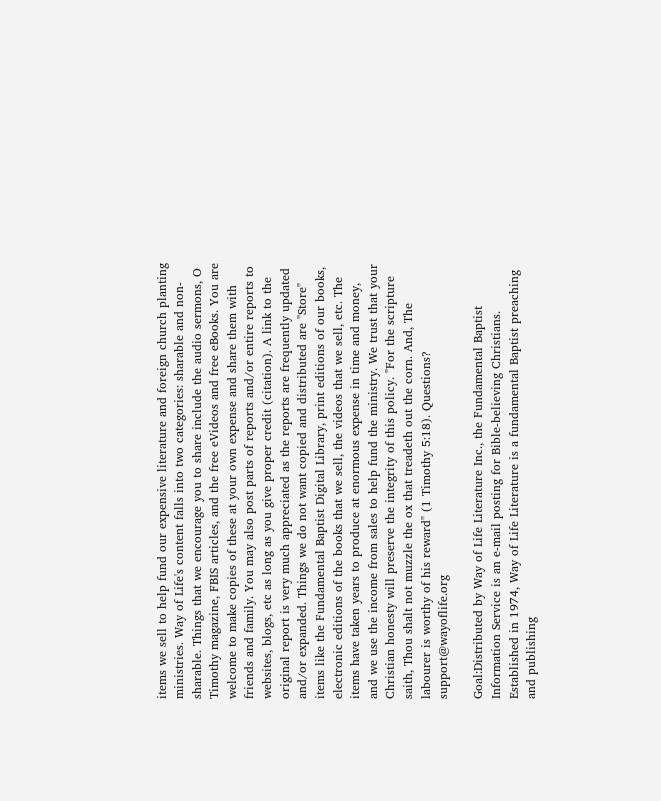items we sell to help fund our expensive literature and foreign church planting ministries. Way of Life's content falls into two categories: sharable and non-sharable. Things that we encourage you to share include the audio sermons, O Timothy magazine, FBIS articles, and the free eVideos and free eBooks. You are welcome to make copies of these at your own expense and share them with friends and family. You may also post parts of reports and/or entire reports to websites, blogs, etc as long as you give proper credit (citation). A link to the original report is very much appreciated as the reports are frequently updated and/or expanded. Things we do not want copied and distributed are "Store" items like the Fundamental Baptist Digital Library, print editions of our books, electronic editions of the books that we sell, the videos that we sell, etc. The items have taken years to produce at enormous expense in time and money, and we use the income from sales to help fund the ministry. We trust that your Christian honesty will preserve the integrity of this policy. "For the scripture saith, Thou shalt not muzzle the ox that treadeth out the corn. And, The labourer is worthy of his reward" (1 Timothy 5:18). Questions? support@wayoflife.org

Goal:Distributed by Way of Life Literature Inc., the Fundamental Baptist Information Service is an e-mail posting for Bible-believing Christians. Established in 1974, Way of Life Literature is a fundamental Baptist preaching and publishing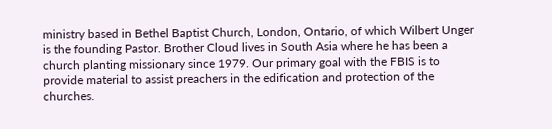ministry based in Bethel Baptist Church, London, Ontario, of which Wilbert Unger is the founding Pastor. Brother Cloud lives in South Asia where he has been a church planting missionary since 1979. Our primary goal with the FBIS is to provide material to assist preachers in the edification and protection of the churches.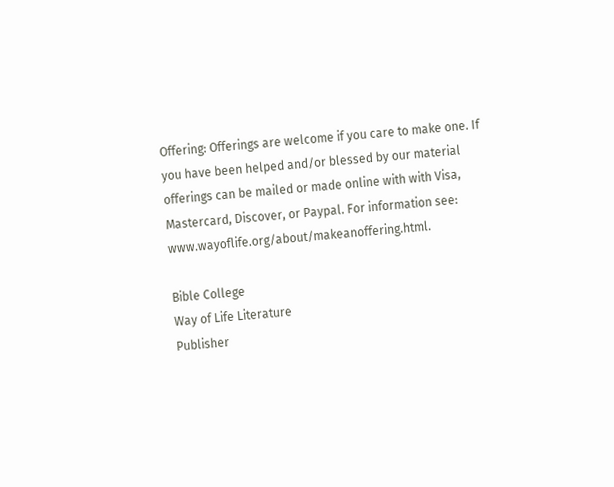Offering: Offerings are welcome if you care to make one. If you have been helped and/or blessed by our material offerings can be mailed or made online with with Visa, Mastercard, Discover, or Paypal. For information see: www.wayoflife.org/about/makeanoffering.html.

Bible College
Way of Life Literature
Publisher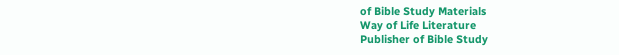of Bible Study Materials
Way of Life Literature
Publisher of Bible Study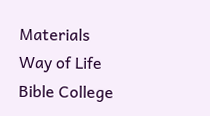Materials
Way of Life Bible College